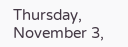Thursday, November 3,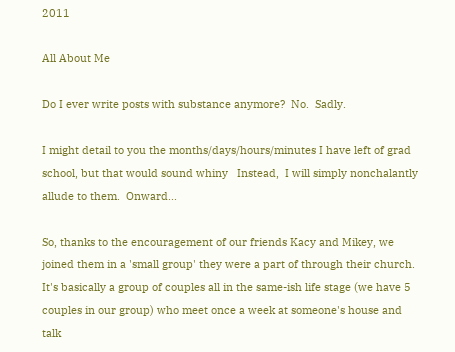2011

All About Me

Do I ever write posts with substance anymore?  No.  Sadly.

I might detail to you the months/days/hours/minutes I have left of grad school, but that would sound whiny   Instead,  I will simply nonchalantly allude to them.  Onward...

So, thanks to the encouragement of our friends Kacy and Mikey, we joined them in a 'small group' they were a part of through their church.  It's basically a group of couples all in the same-ish life stage (we have 5 couples in our group) who meet once a week at someone's house and talk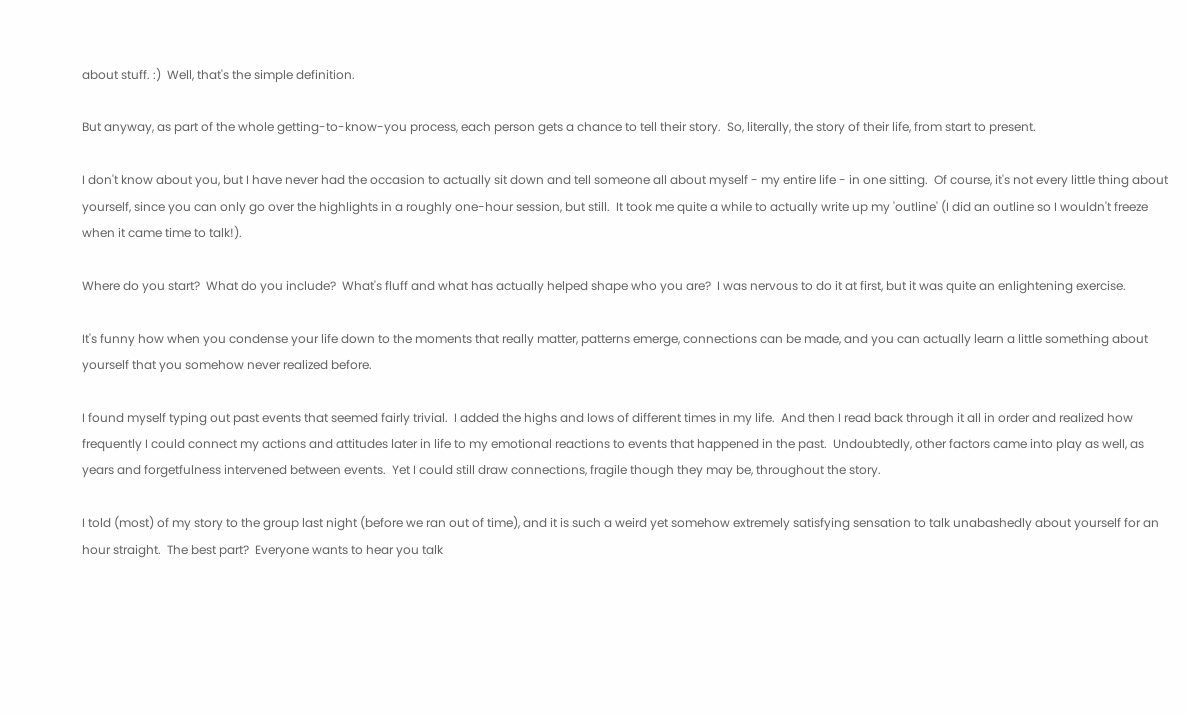about stuff. :)  Well, that's the simple definition.

But anyway, as part of the whole getting-to-know-you process, each person gets a chance to tell their story.  So, literally, the story of their life, from start to present.

I don't know about you, but I have never had the occasion to actually sit down and tell someone all about myself - my entire life - in one sitting.  Of course, it's not every little thing about yourself, since you can only go over the highlights in a roughly one-hour session, but still.  It took me quite a while to actually write up my 'outline' (I did an outline so I wouldn't freeze when it came time to talk!).

Where do you start?  What do you include?  What's fluff and what has actually helped shape who you are?  I was nervous to do it at first, but it was quite an enlightening exercise.

It's funny how when you condense your life down to the moments that really matter, patterns emerge, connections can be made, and you can actually learn a little something about yourself that you somehow never realized before.

I found myself typing out past events that seemed fairly trivial.  I added the highs and lows of different times in my life.  And then I read back through it all in order and realized how frequently I could connect my actions and attitudes later in life to my emotional reactions to events that happened in the past.  Undoubtedly, other factors came into play as well, as years and forgetfulness intervened between events.  Yet I could still draw connections, fragile though they may be, throughout the story.

I told (most) of my story to the group last night (before we ran out of time), and it is such a weird yet somehow extremely satisfying sensation to talk unabashedly about yourself for an hour straight.  The best part?  Everyone wants to hear you talk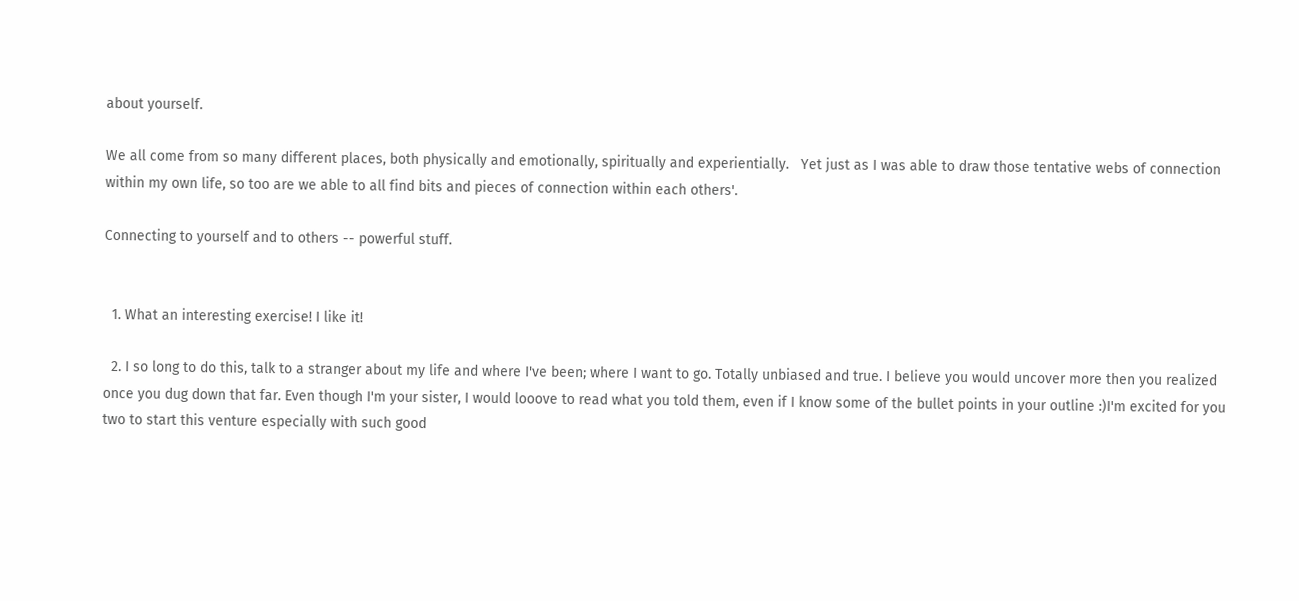about yourself.

We all come from so many different places, both physically and emotionally, spiritually and experientially.   Yet just as I was able to draw those tentative webs of connection within my own life, so too are we able to all find bits and pieces of connection within each others'.

Connecting to yourself and to others -- powerful stuff.


  1. What an interesting exercise! I like it!

  2. I so long to do this, talk to a stranger about my life and where I've been; where I want to go. Totally unbiased and true. I believe you would uncover more then you realized once you dug down that far. Even though I'm your sister, I would looove to read what you told them, even if I know some of the bullet points in your outline :)I'm excited for you two to start this venture especially with such good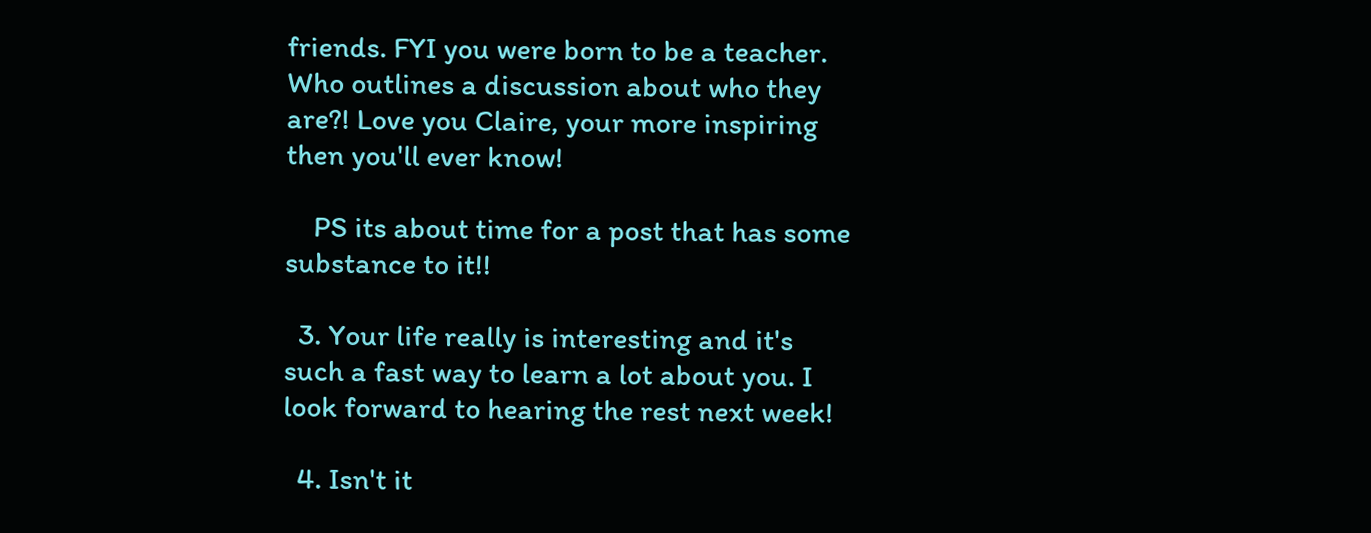friends. FYI you were born to be a teacher. Who outlines a discussion about who they are?! Love you Claire, your more inspiring then you'll ever know!

    PS its about time for a post that has some substance to it!!

  3. Your life really is interesting and it's such a fast way to learn a lot about you. I look forward to hearing the rest next week!

  4. Isn't it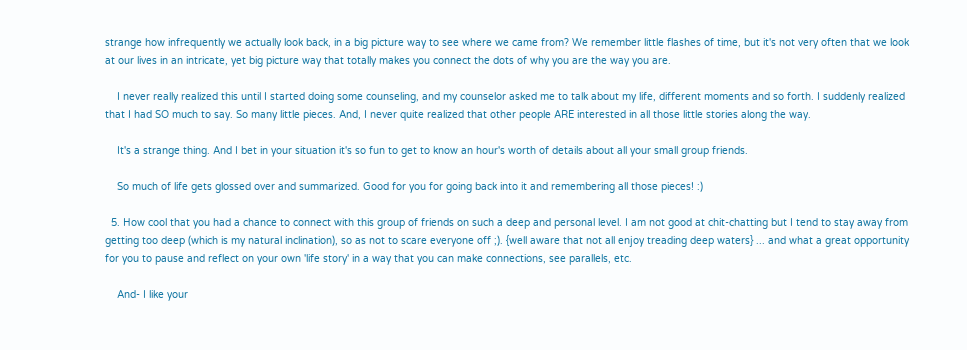strange how infrequently we actually look back, in a big picture way to see where we came from? We remember little flashes of time, but it's not very often that we look at our lives in an intricate, yet big picture way that totally makes you connect the dots of why you are the way you are.

    I never really realized this until I started doing some counseling, and my counselor asked me to talk about my life, different moments and so forth. I suddenly realized that I had SO much to say. So many little pieces. And, I never quite realized that other people ARE interested in all those little stories along the way.

    It's a strange thing. And I bet in your situation it's so fun to get to know an hour's worth of details about all your small group friends.

    So much of life gets glossed over and summarized. Good for you for going back into it and remembering all those pieces! :)

  5. How cool that you had a chance to connect with this group of friends on such a deep and personal level. I am not good at chit-chatting but I tend to stay away from getting too deep (which is my natural inclination), so as not to scare everyone off ;). {well aware that not all enjoy treading deep waters} ... and what a great opportunity for you to pause and reflect on your own 'life story' in a way that you can make connections, see parallels, etc.

    And- I like your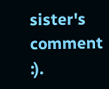sister's comment :).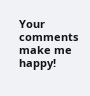Your comments make me happy!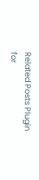Related Posts Plugin for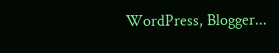WordPress, Blogger...